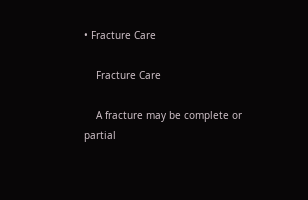• Fracture Care

    Fracture Care

    A fracture may be complete or partial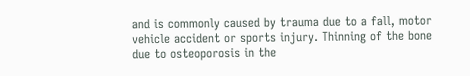and is commonly caused by trauma due to a fall, motor vehicle accident or sports injury. Thinning of the bone due to osteoporosis in the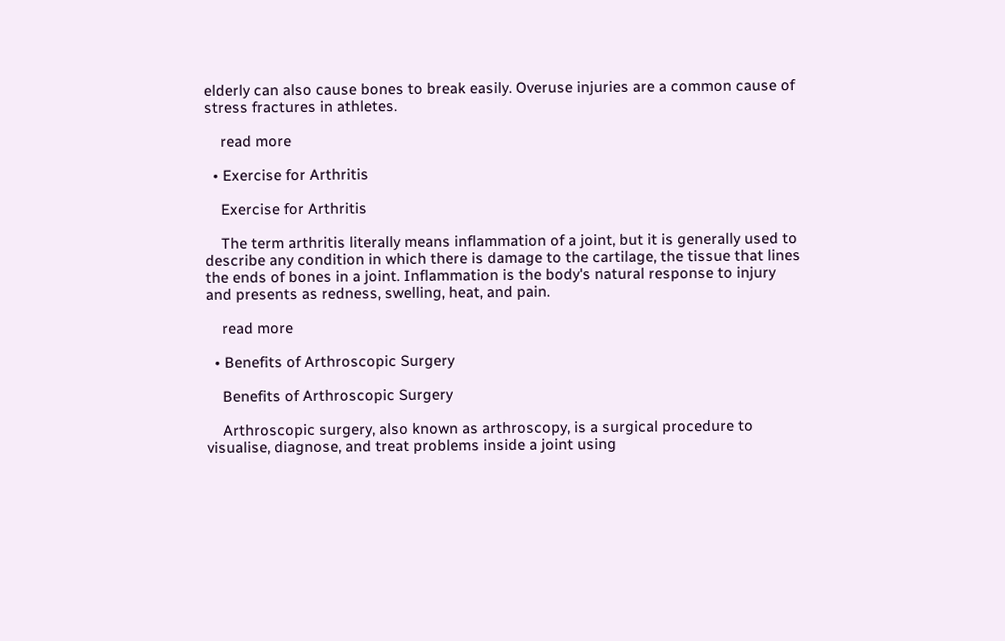elderly can also cause bones to break easily. Overuse injuries are a common cause of stress fractures in athletes.

    read more

  • Exercise for Arthritis

    Exercise for Arthritis

    The term arthritis literally means inflammation of a joint, but it is generally used to describe any condition in which there is damage to the cartilage, the tissue that lines the ends of bones in a joint. Inflammation is the body's natural response to injury and presents as redness, swelling, heat, and pain.

    read more

  • Benefits of Arthroscopic Surgery

    Benefits of Arthroscopic Surgery

    Arthroscopic surgery, also known as arthroscopy, is a surgical procedure to visualise, diagnose, and treat problems inside a joint using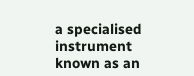a specialised instrument known as an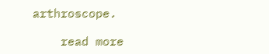arthroscope.

    read more